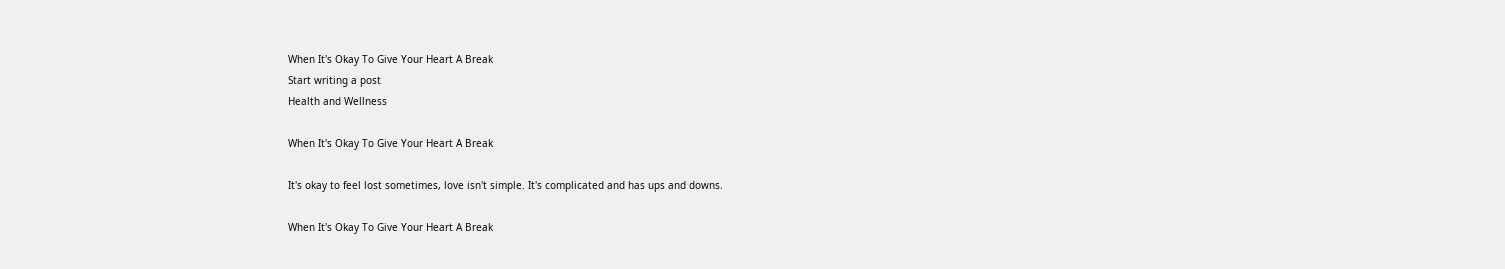When It's Okay To Give Your Heart A Break
Start writing a post
Health and Wellness

When It's Okay To Give Your Heart A Break

It's okay to feel lost sometimes, love isn't simple. It's complicated and has ups and downs.

When It's Okay To Give Your Heart A Break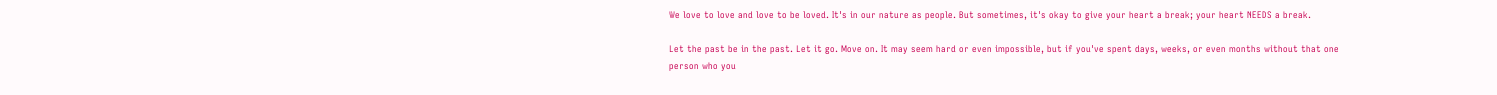We love to love and love to be loved. It's in our nature as people. But sometimes, it's okay to give your heart a break; your heart NEEDS a break.

Let the past be in the past. Let it go. Move on. It may seem hard or even impossible, but if you've spent days, weeks, or even months without that one person who you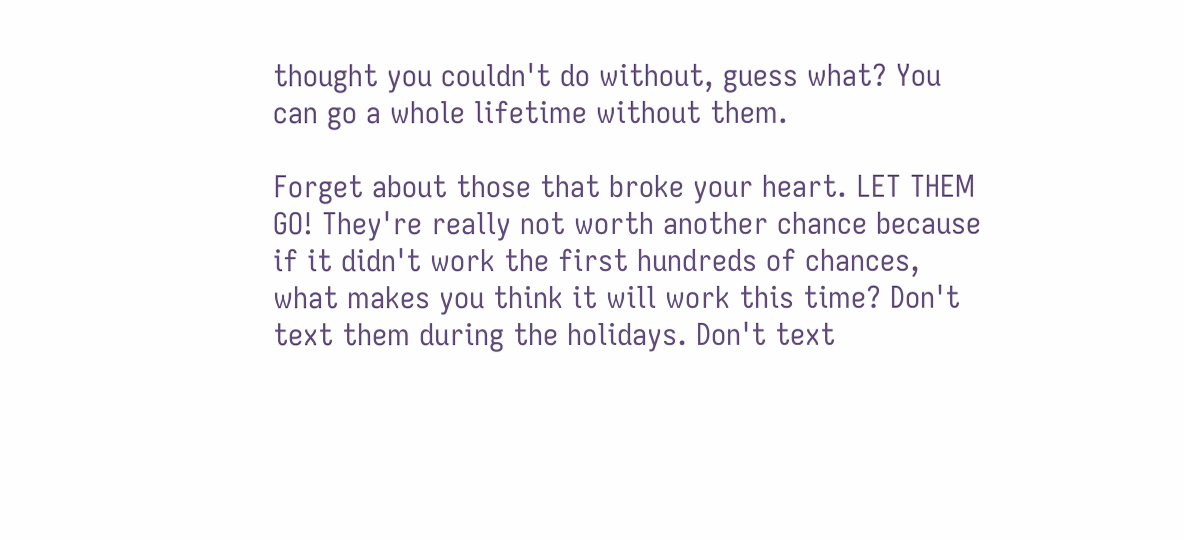thought you couldn't do without, guess what? You can go a whole lifetime without them.

Forget about those that broke your heart. LET THEM GO! They're really not worth another chance because if it didn't work the first hundreds of chances, what makes you think it will work this time? Don't text them during the holidays. Don't text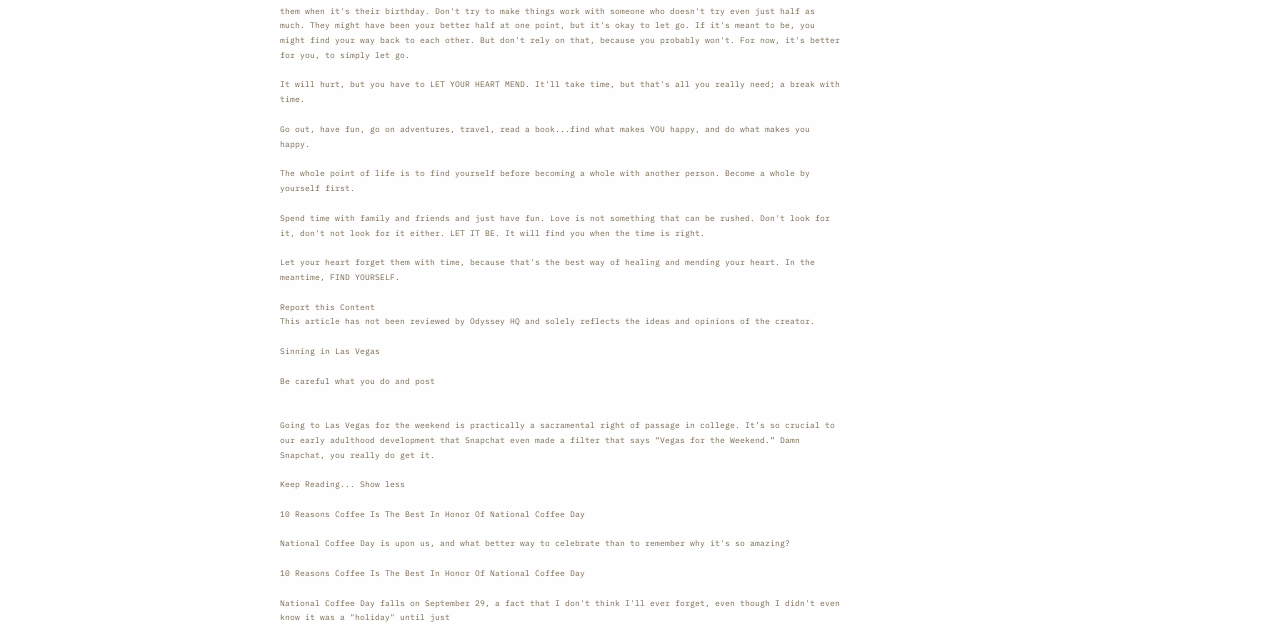them when it's their birthday. Don't try to make things work with someone who doesn't try even just half as much. They might have been your better half at one point, but it's okay to let go. If it's meant to be, you might find your way back to each other. But don't rely on that, because you probably won't. For now, it's better for you, to simply let go.

It will hurt, but you have to LET YOUR HEART MEND. It'll take time, but that's all you really need; a break with time.

Go out, have fun, go on adventures, travel, read a book...find what makes YOU happy, and do what makes you happy.

The whole point of life is to find yourself before becoming a whole with another person. Become a whole by yourself first.

Spend time with family and friends and just have fun. Love is not something that can be rushed. Don't look for it, don't not look for it either. LET IT BE. It will find you when the time is right.

Let your heart forget them with time, because that's the best way of healing and mending your heart. In the meantime, FIND YOURSELF.

Report this Content
This article has not been reviewed by Odyssey HQ and solely reflects the ideas and opinions of the creator.

Sinning in Las Vegas

Be careful what you do and post


Going to Las Vegas for the weekend is practically a sacramental right of passage in college. It’s so crucial to our early adulthood development that Snapchat even made a filter that says “Vegas for the Weekend.” Damn Snapchat, you really do get it.

Keep Reading... Show less

10 Reasons Coffee Is The Best In Honor Of National Coffee Day

National Coffee Day is upon us, and what better way to celebrate than to remember why it's so amazing?

10 Reasons Coffee Is The Best In Honor Of National Coffee Day

National Coffee Day falls on September 29, a fact that I don't think I'll ever forget, even though I didn't even know it was a "holiday" until just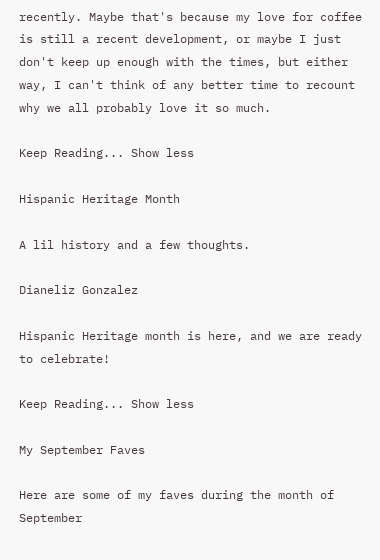recently. Maybe that's because my love for coffee is still a recent development, or maybe I just don't keep up enough with the times, but either way, I can't think of any better time to recount why we all probably love it so much.

Keep Reading... Show less

Hispanic Heritage Month

A lil history and a few thoughts.

Dianeliz Gonzalez

Hispanic Heritage month is here, and we are ready to celebrate!

Keep Reading... Show less

My September Faves

Here are some of my faves during the month of September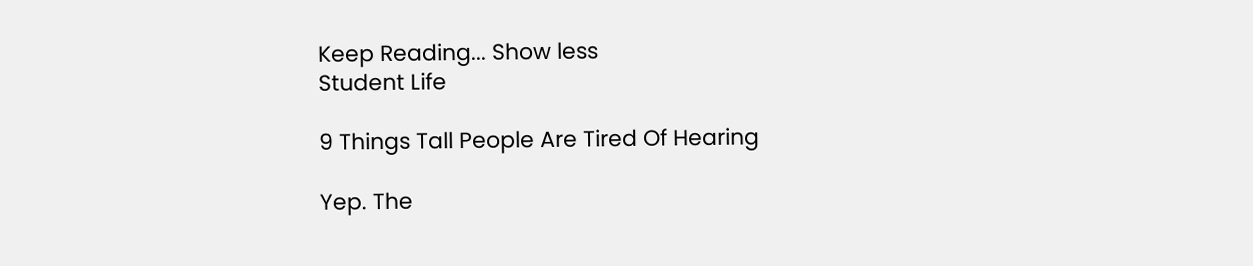Keep Reading... Show less
Student Life

9 Things Tall People Are Tired Of Hearing

Yep. The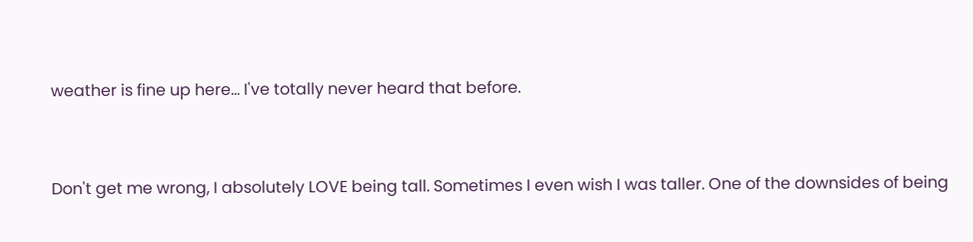weather is fine up here... I've totally never heard that before.


Don't get me wrong, I absolutely LOVE being tall. Sometimes I even wish I was taller. One of the downsides of being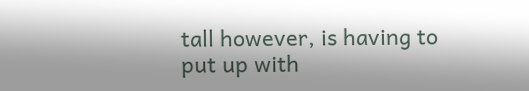tall however, is having to put up with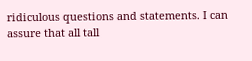ridiculous questions and statements. I can assure that all tall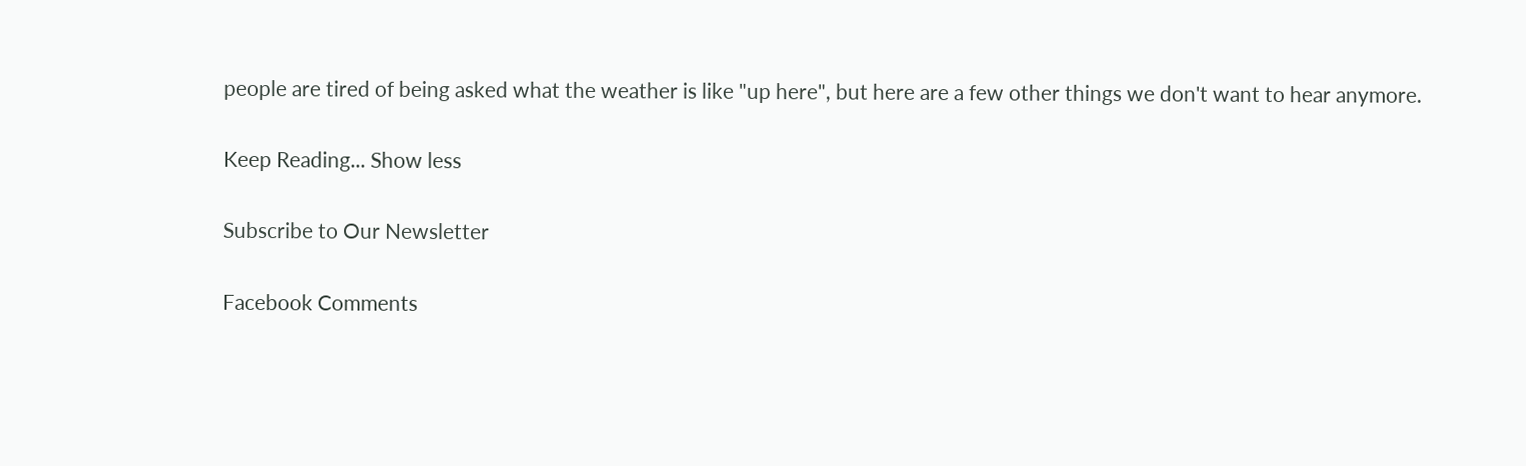people are tired of being asked what the weather is like "up here", but here are a few other things we don't want to hear anymore.

Keep Reading... Show less

Subscribe to Our Newsletter

Facebook Comments